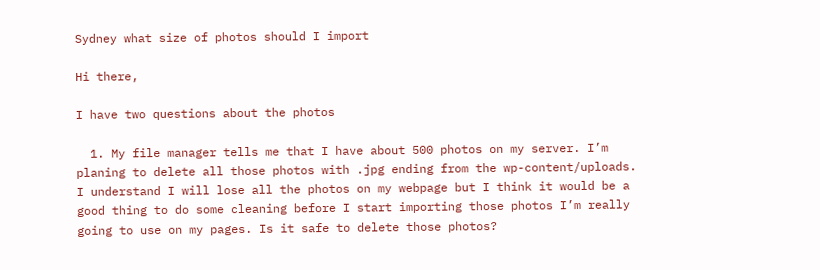Sydney what size of photos should I import

Hi there,

I have two questions about the photos

  1. My file manager tells me that I have about 500 photos on my server. I’m planing to delete all those photos with .jpg ending from the wp-content/uploads. I understand I will lose all the photos on my webpage but I think it would be a good thing to do some cleaning before I start importing those photos I’m really going to use on my pages. Is it safe to delete those photos?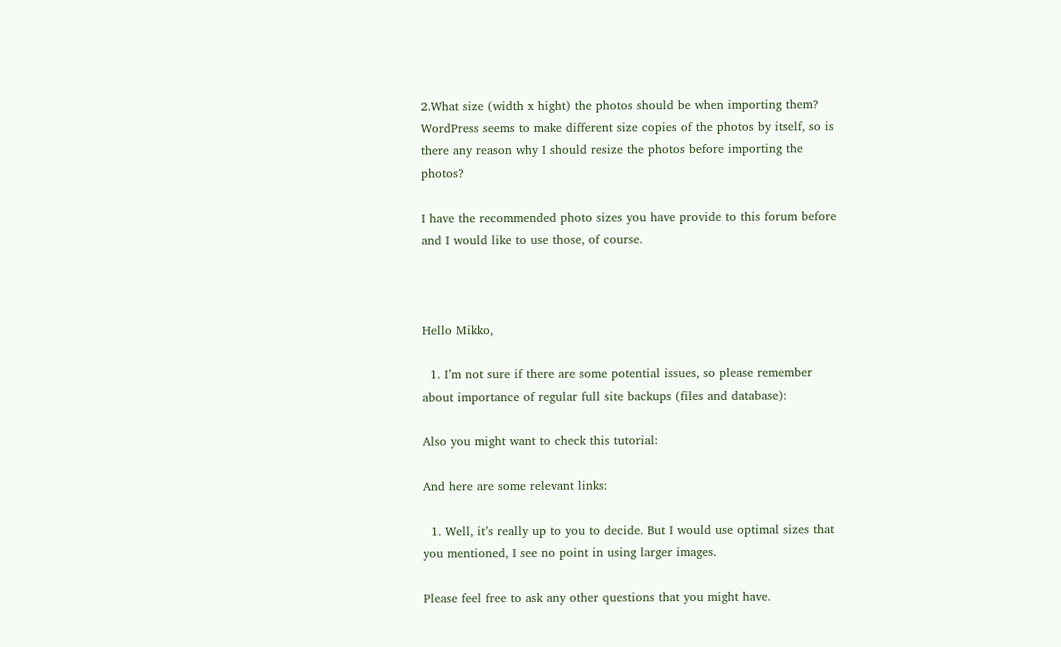2.What size (width x hight) the photos should be when importing them? WordPress seems to make different size copies of the photos by itself, so is there any reason why I should resize the photos before importing the photos?

I have the recommended photo sizes you have provide to this forum before and I would like to use those, of course.



Hello Mikko,

  1. I’m not sure if there are some potential issues, so please remember about importance of regular full site backups (files and database):

Also you might want to check this tutorial:

And here are some relevant links:

  1. Well, it’s really up to you to decide. But I would use optimal sizes that you mentioned, I see no point in using larger images.

Please feel free to ask any other questions that you might have.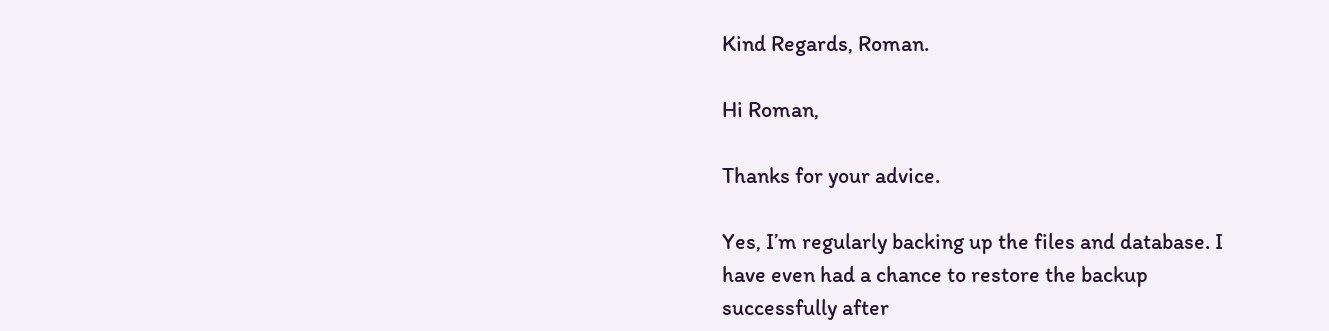Kind Regards, Roman.

Hi Roman,

Thanks for your advice.

Yes, I’m regularly backing up the files and database. I have even had a chance to restore the backup successfully after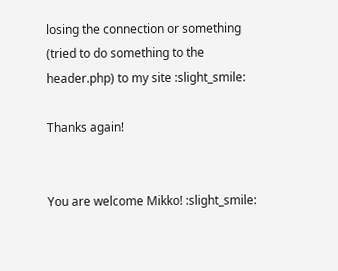losing the connection or something (tried to do something to the header.php) to my site :slight_smile:

Thanks again!


You are welcome Mikko! :slight_smile: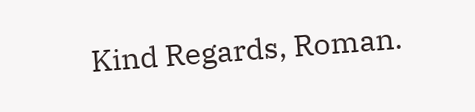Kind Regards, Roman.